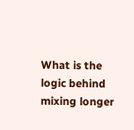What is the logic behind mixing longer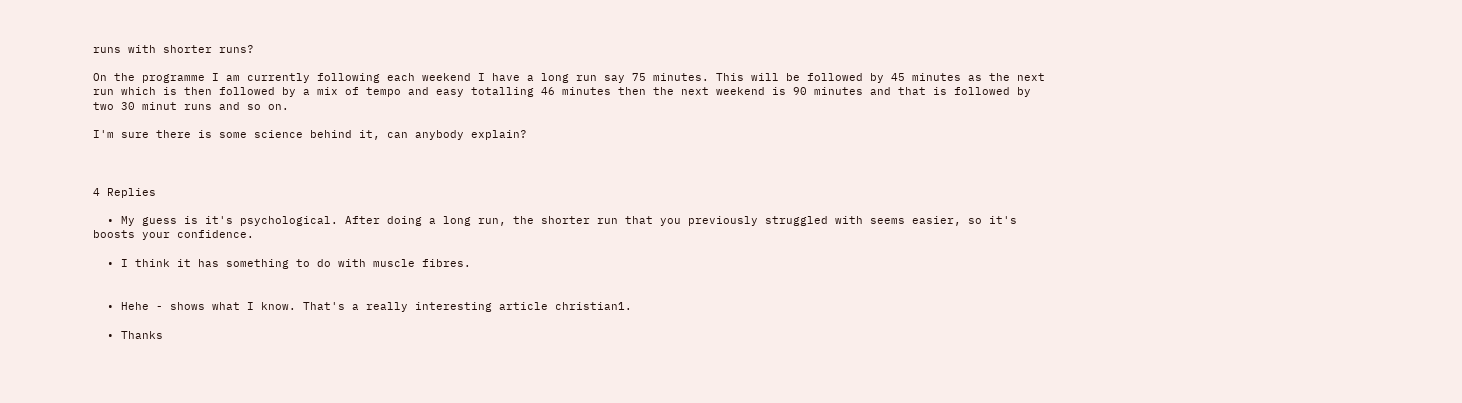runs with shorter runs?

On the programme I am currently following each weekend I have a long run say 75 minutes. This will be followed by 45 minutes as the next run which is then followed by a mix of tempo and easy totalling 46 minutes then the next weekend is 90 minutes and that is followed by two 30 minut runs and so on.

I'm sure there is some science behind it, can anybody explain?



4 Replies

  • My guess is it's psychological. After doing a long run, the shorter run that you previously struggled with seems easier, so it's boosts your confidence.

  • I think it has something to do with muscle fibres.


  • Hehe - shows what I know. That's a really interesting article christian1.

  • Thanks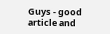Guys - good article and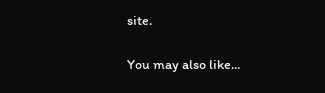site.

You may also like...